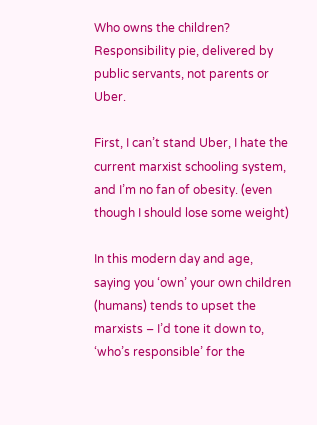Who owns the children? Responsibility pie, delivered by public servants, not parents or Uber.

First, I can’t stand Uber, I hate the current marxist schooling system, and I’m no fan of obesity. (even though I should lose some weight)

In this modern day and age, saying you ‘own’ your own children (humans) tends to upset the marxists – I’d tone it down to, ‘who’s responsible’ for the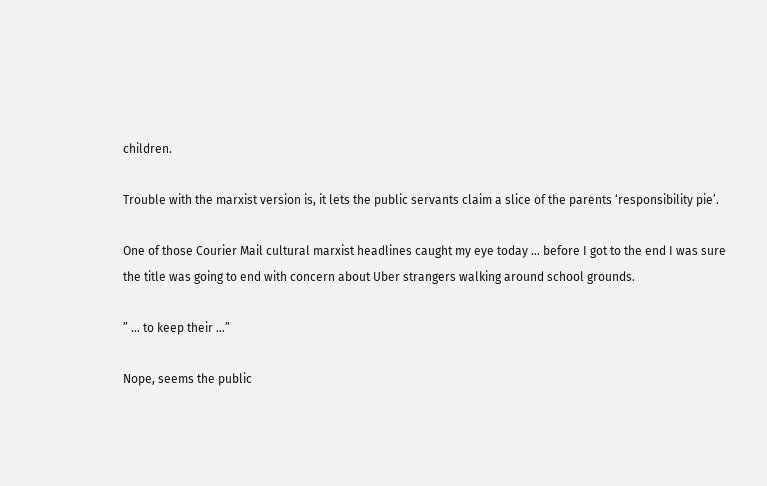children.

Trouble with the marxist version is, it lets the public servants claim a slice of the parents ‘responsibility pie’.

One of those Courier Mail cultural marxist headlines caught my eye today … before I got to the end I was sure the title was going to end with concern about Uber strangers walking around school grounds.

” … to keep their …”

Nope, seems the public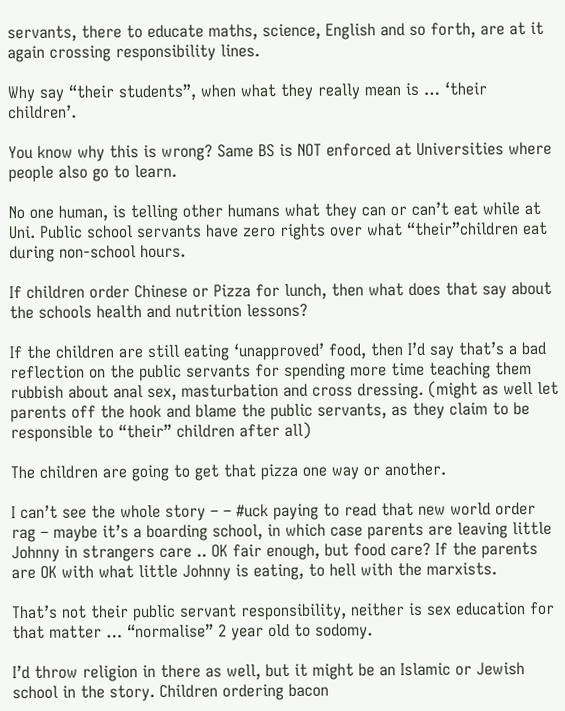servants, there to educate maths, science, English and so forth, are at it again crossing responsibility lines.

Why say “their students”, when what they really mean is … ‘their children’.

You know why this is wrong? Same BS is NOT enforced at Universities where people also go to learn.

No one human, is telling other humans what they can or can’t eat while at Uni. Public school servants have zero rights over what “their”children eat during non-school hours.

If children order Chinese or Pizza for lunch, then what does that say about the schools health and nutrition lessons?

If the children are still eating ‘unapproved’ food, then I’d say that’s a bad reflection on the public servants for spending more time teaching them rubbish about anal sex, masturbation and cross dressing. (might as well let parents off the hook and blame the public servants, as they claim to be responsible to “their” children after all)

The children are going to get that pizza one way or another.

I can’t see the whole story – – #uck paying to read that new world order rag – maybe it’s a boarding school, in which case parents are leaving little Johnny in strangers care .. OK fair enough, but food care? If the parents are OK with what little Johnny is eating, to hell with the marxists.

That’s not their public servant responsibility, neither is sex education for that matter … “normalise” 2 year old to sodomy.

I’d throw religion in there as well, but it might be an Islamic or Jewish school in the story. Children ordering bacon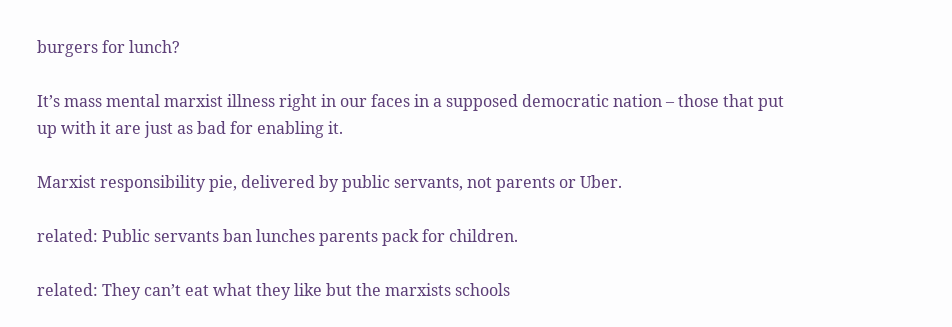burgers for lunch?

It’s mass mental marxist illness right in our faces in a supposed democratic nation – those that put up with it are just as bad for enabling it.

Marxist responsibility pie, delivered by public servants, not parents or Uber.

related: Public servants ban lunches parents pack for children.

related: They can’t eat what they like but the marxists schools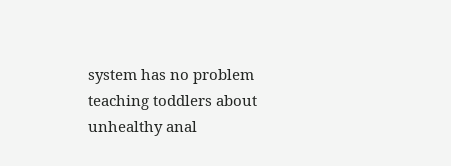system has no problem teaching toddlers about unhealthy anal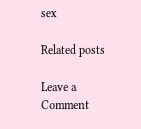sex

Related posts

Leave a Comment